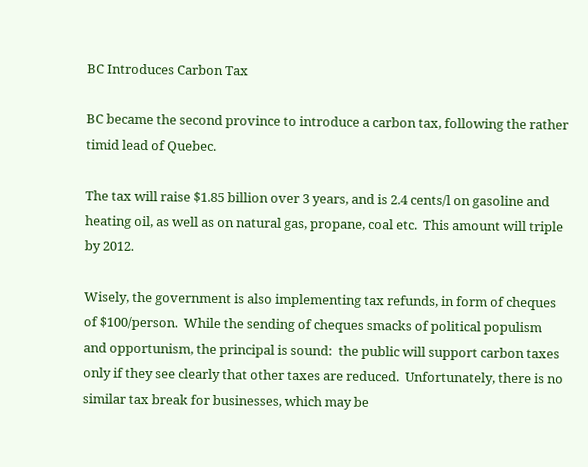BC Introduces Carbon Tax

BC became the second province to introduce a carbon tax, following the rather timid lead of Quebec.

The tax will raise $1.85 billion over 3 years, and is 2.4 cents/l on gasoline and heating oil, as well as on natural gas, propane, coal etc.  This amount will triple by 2012.

Wisely, the government is also implementing tax refunds, in form of cheques of $100/person.  While the sending of cheques smacks of political populism and opportunism, the principal is sound:  the public will support carbon taxes only if they see clearly that other taxes are reduced.  Unfortunately, there is no similar tax break for businesses, which may be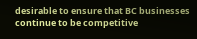desirable to ensure that BC businesses continue to be competitive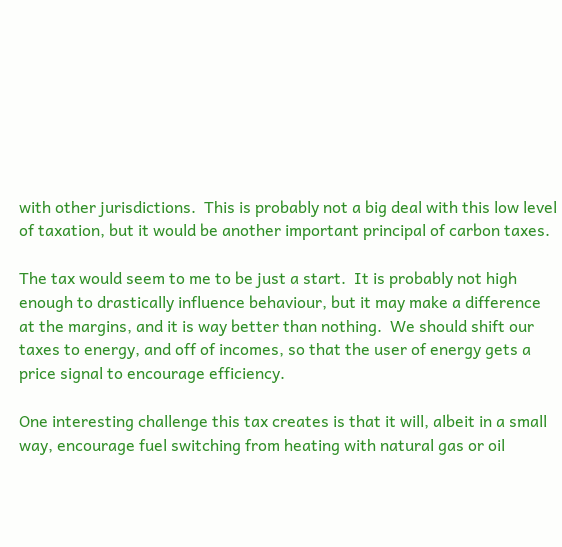with other jurisdictions.  This is probably not a big deal with this low level of taxation, but it would be another important principal of carbon taxes.

The tax would seem to me to be just a start.  It is probably not high enough to drastically influence behaviour, but it may make a difference at the margins, and it is way better than nothing.  We should shift our taxes to energy, and off of incomes, so that the user of energy gets a price signal to encourage efficiency.

One interesting challenge this tax creates is that it will, albeit in a small way, encourage fuel switching from heating with natural gas or oil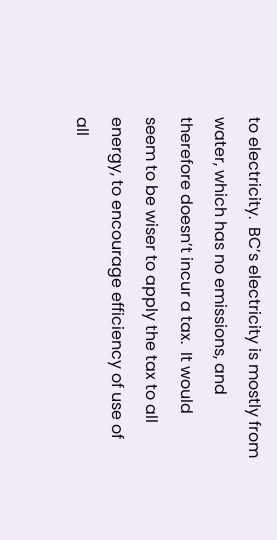to electricity.  BC’s electricity is mostly from water, which has no emissions, and therefore doesn’t incur a tax.  It would seem to be wiser to apply the tax to all energy, to encourage efficiency of use of all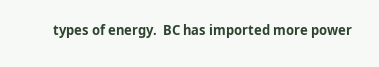types of energy.  BC has imported more power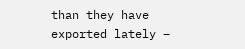than they have exported lately –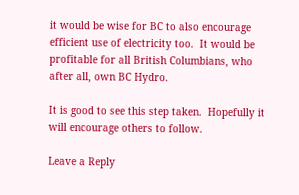it would be wise for BC to also encourage efficient use of electricity too.  It would be profitable for all British Columbians, who after all, own BC Hydro.

It is good to see this step taken.  Hopefully it will encourage others to follow.

Leave a Reply